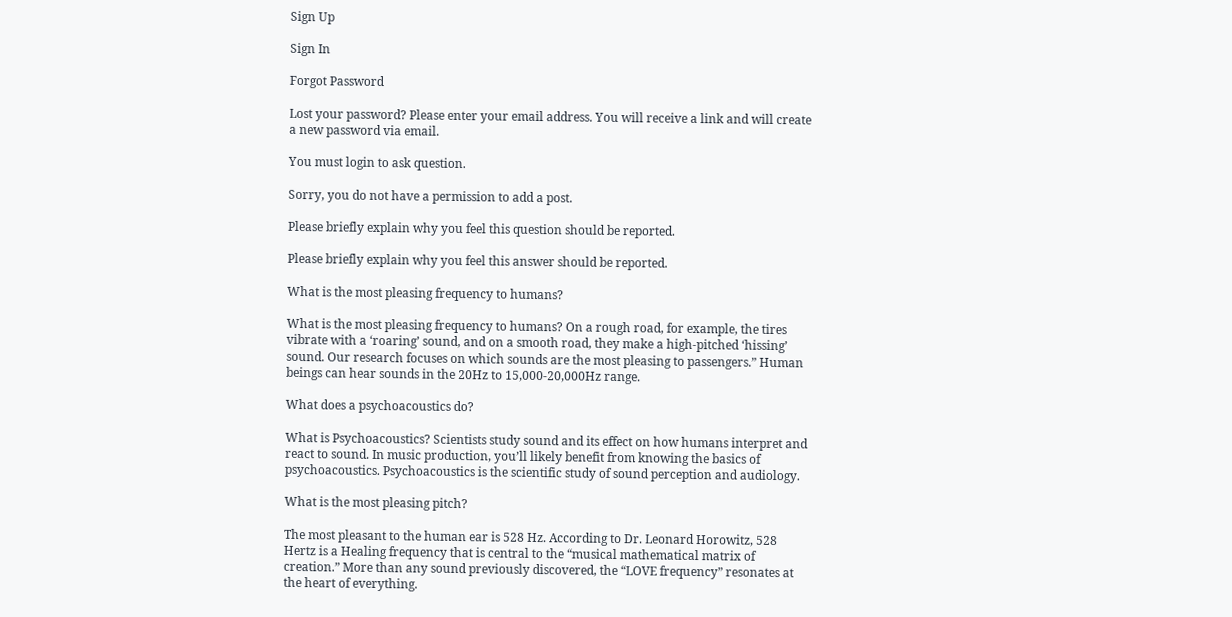Sign Up

Sign In

Forgot Password

Lost your password? Please enter your email address. You will receive a link and will create a new password via email.

You must login to ask question.

Sorry, you do not have a permission to add a post.

Please briefly explain why you feel this question should be reported.

Please briefly explain why you feel this answer should be reported.

What is the most pleasing frequency to humans?

What is the most pleasing frequency to humans? On a rough road, for example, the tires vibrate with a ‘roaring’ sound, and on a smooth road, they make a high-pitched ‘hissing’ sound. Our research focuses on which sounds are the most pleasing to passengers.” Human beings can hear sounds in the 20Hz to 15,000-20,000Hz range.

What does a psychoacoustics do?

What is Psychoacoustics? Scientists study sound and its effect on how humans interpret and react to sound. In music production, you’ll likely benefit from knowing the basics of psychoacoustics. Psychoacoustics is the scientific study of sound perception and audiology.

What is the most pleasing pitch?

The most pleasant to the human ear is 528 Hz. According to Dr. Leonard Horowitz, 528 Hertz is a Healing frequency that is central to the “musical mathematical matrix of creation.” More than any sound previously discovered, the “LOVE frequency” resonates at the heart of everything.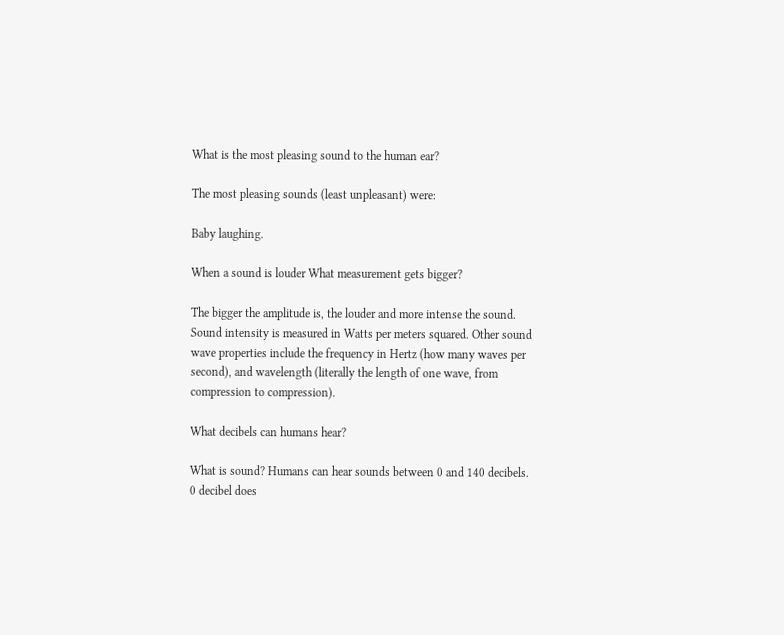What is the most pleasing sound to the human ear?

The most pleasing sounds (least unpleasant) were:

Baby laughing.

When a sound is louder What measurement gets bigger?

The bigger the amplitude is, the louder and more intense the sound. Sound intensity is measured in Watts per meters squared. Other sound wave properties include the frequency in Hertz (how many waves per second), and wavelength (literally the length of one wave, from compression to compression).

What decibels can humans hear?

What is sound? Humans can hear sounds between 0 and 140 decibels. 0 decibel does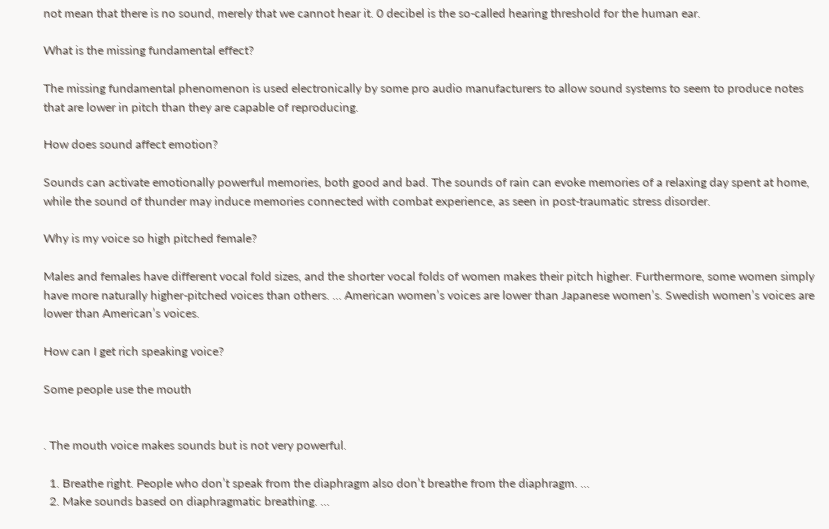not mean that there is no sound, merely that we cannot hear it. 0 decibel is the so-called hearing threshold for the human ear.

What is the missing fundamental effect?

The missing fundamental phenomenon is used electronically by some pro audio manufacturers to allow sound systems to seem to produce notes that are lower in pitch than they are capable of reproducing.

How does sound affect emotion?

Sounds can activate emotionally powerful memories, both good and bad. The sounds of rain can evoke memories of a relaxing day spent at home, while the sound of thunder may induce memories connected with combat experience, as seen in post-traumatic stress disorder.

Why is my voice so high pitched female?

Males and females have different vocal fold sizes, and the shorter vocal folds of women makes their pitch higher. Furthermore, some women simply have more naturally higher-pitched voices than others. … American women’s voices are lower than Japanese women’s. Swedish women’s voices are lower than American’s voices.

How can I get rich speaking voice?

Some people use the mouth


. The mouth voice makes sounds but is not very powerful.

  1. Breathe right. People who don’t speak from the diaphragm also don’t breathe from the diaphragm. …
  2. Make sounds based on diaphragmatic breathing. …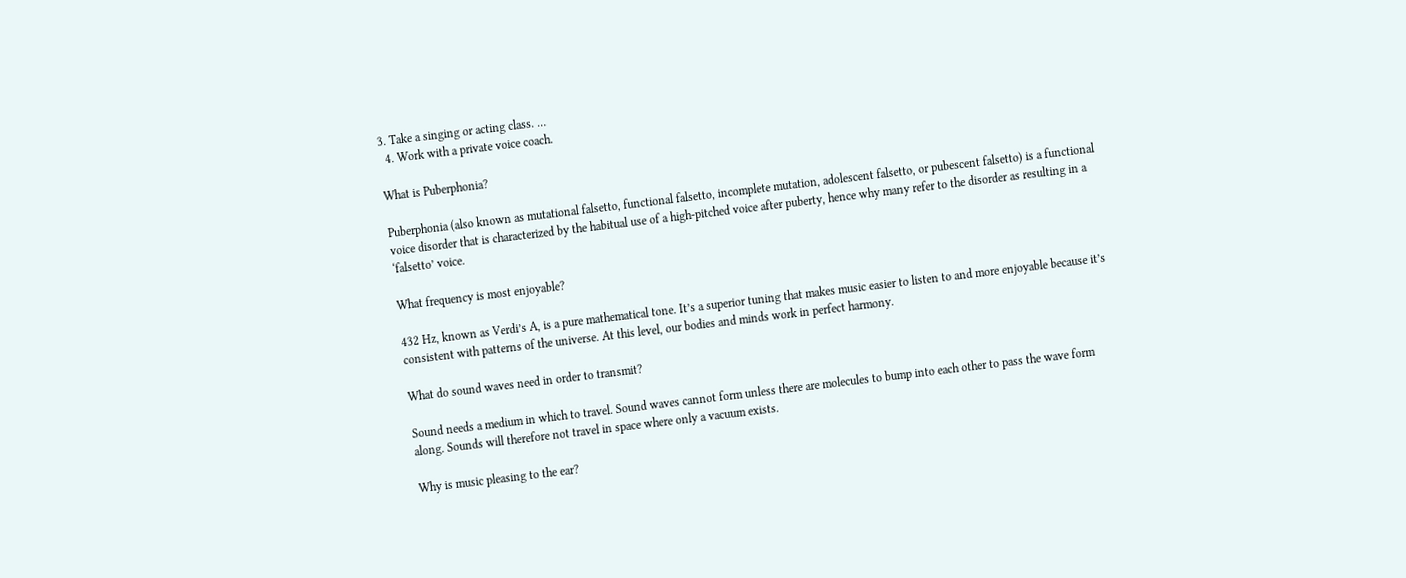3. Take a singing or acting class. …
  4. Work with a private voice coach.

What is Puberphonia?

Puberphonia (also known as mutational falsetto, functional falsetto, incomplete mutation, adolescent falsetto, or pubescent falsetto) is a functional voice disorder that is characterized by the habitual use of a high-pitched voice after puberty, hence why many refer to the disorder as resulting in a ‘falsetto’ voice.

What frequency is most enjoyable?

432 Hz, known as Verdi’s A, is a pure mathematical tone. It’s a superior tuning that makes music easier to listen to and more enjoyable because it’s consistent with patterns of the universe. At this level, our bodies and minds work in perfect harmony.

What do sound waves need in order to transmit?

Sound needs a medium in which to travel. Sound waves cannot form unless there are molecules to bump into each other to pass the wave form along. Sounds will therefore not travel in space where only a vacuum exists.

Why is music pleasing to the ear?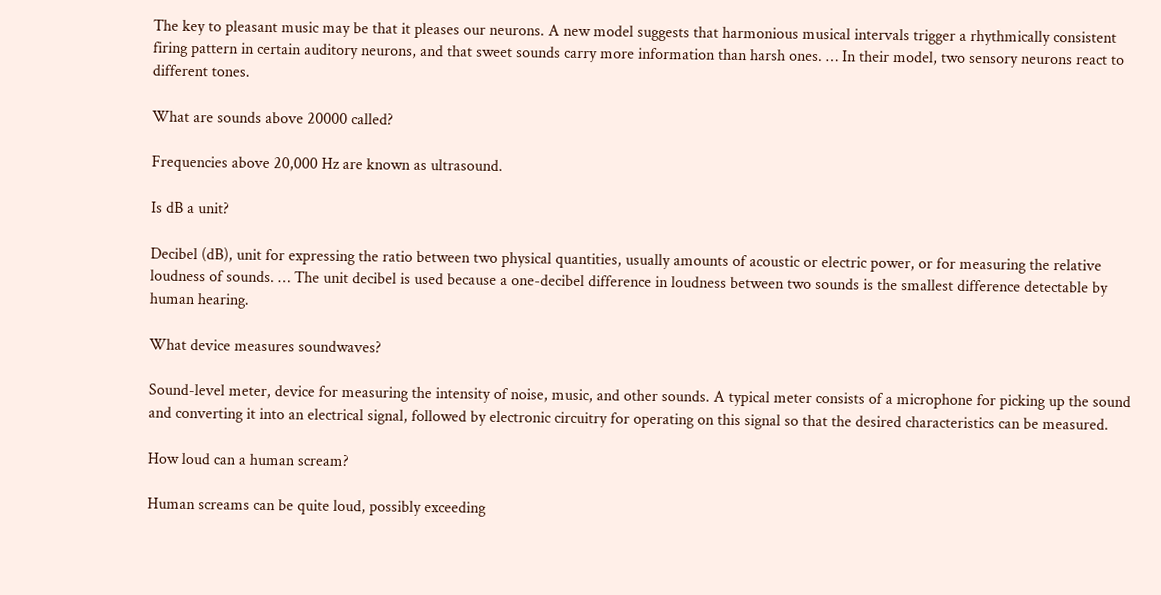The key to pleasant music may be that it pleases our neurons. A new model suggests that harmonious musical intervals trigger a rhythmically consistent firing pattern in certain auditory neurons, and that sweet sounds carry more information than harsh ones. … In their model, two sensory neurons react to different tones.

What are sounds above 20000 called?

Frequencies above 20,000 Hz are known as ultrasound.

Is dB a unit?

Decibel (dB), unit for expressing the ratio between two physical quantities, usually amounts of acoustic or electric power, or for measuring the relative loudness of sounds. … The unit decibel is used because a one-decibel difference in loudness between two sounds is the smallest difference detectable by human hearing.

What device measures soundwaves?

Sound-level meter, device for measuring the intensity of noise, music, and other sounds. A typical meter consists of a microphone for picking up the sound and converting it into an electrical signal, followed by electronic circuitry for operating on this signal so that the desired characteristics can be measured.

How loud can a human scream?

Human screams can be quite loud, possibly exceeding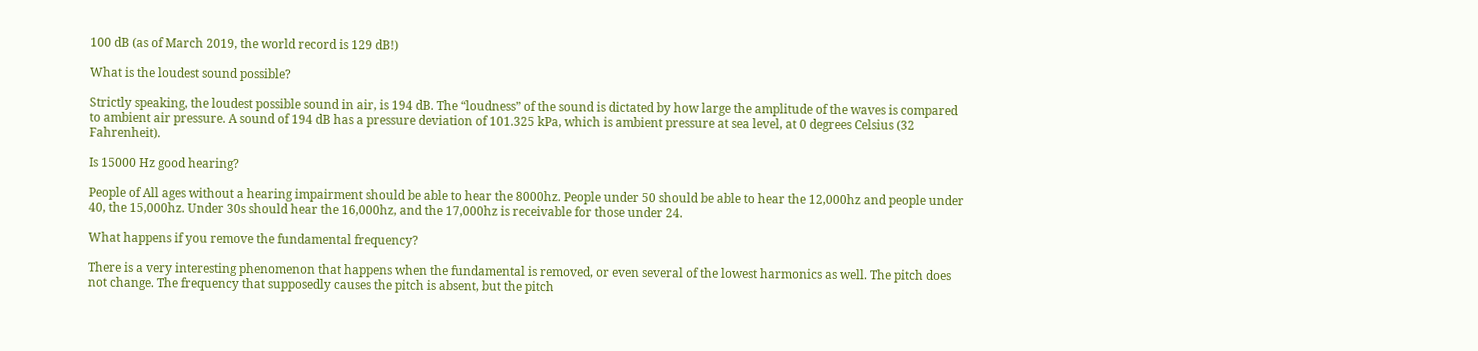100 dB (as of March 2019, the world record is 129 dB!)

What is the loudest sound possible?

Strictly speaking, the loudest possible sound in air, is 194 dB. The “loudness” of the sound is dictated by how large the amplitude of the waves is compared to ambient air pressure. A sound of 194 dB has a pressure deviation of 101.325 kPa, which is ambient pressure at sea level, at 0 degrees Celsius (32 Fahrenheit).

Is 15000 Hz good hearing?

People of All ages without a hearing impairment should be able to hear the 8000hz. People under 50 should be able to hear the 12,000hz and people under 40, the 15,000hz. Under 30s should hear the 16,000hz, and the 17,000hz is receivable for those under 24.

What happens if you remove the fundamental frequency?

There is a very interesting phenomenon that happens when the fundamental is removed, or even several of the lowest harmonics as well. The pitch does not change. The frequency that supposedly causes the pitch is absent, but the pitch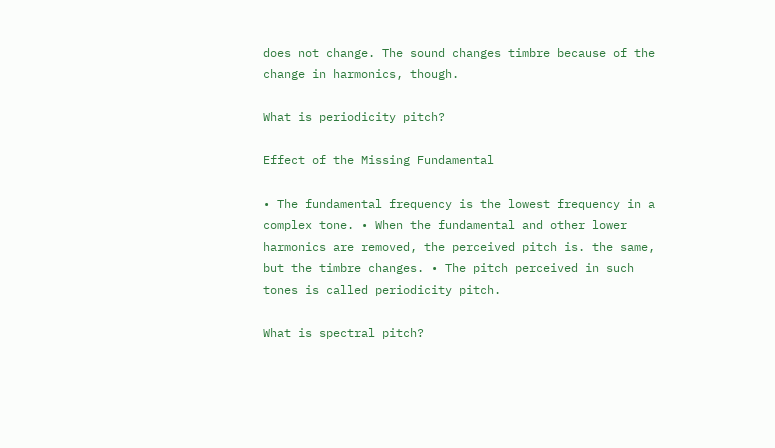does not change. The sound changes timbre because of the change in harmonics, though.

What is periodicity pitch?

Effect of the Missing Fundamental

• The fundamental frequency is the lowest frequency in a complex tone. • When the fundamental and other lower harmonics are removed, the perceived pitch is. the same, but the timbre changes. • The pitch perceived in such tones is called periodicity pitch.

What is spectral pitch?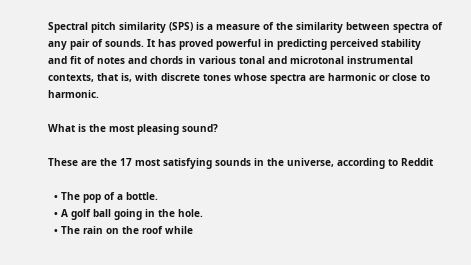Spectral pitch similarity (SPS) is a measure of the similarity between spectra of any pair of sounds. It has proved powerful in predicting perceived stability and fit of notes and chords in various tonal and microtonal instrumental contexts, that is, with discrete tones whose spectra are harmonic or close to harmonic.

What is the most pleasing sound?

These are the 17 most satisfying sounds in the universe, according to Reddit

  • The pop of a bottle.
  • A golf ball going in the hole.
  • The rain on the roof while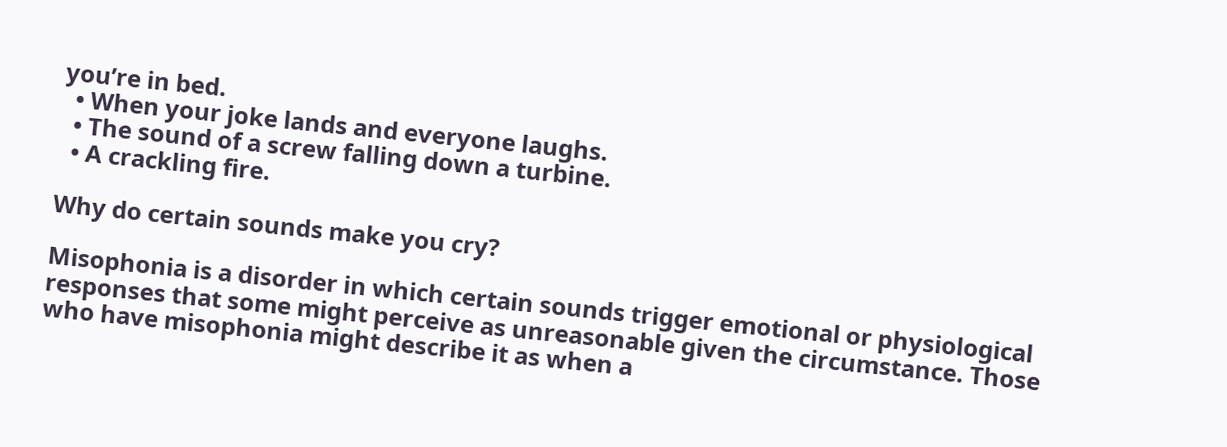you’re in bed.
  • When your joke lands and everyone laughs.
  • The sound of a screw falling down a turbine.
  • A crackling fire.

Why do certain sounds make you cry?

Misophonia is a disorder in which certain sounds trigger emotional or physiological responses that some might perceive as unreasonable given the circumstance. Those who have misophonia might describe it as when a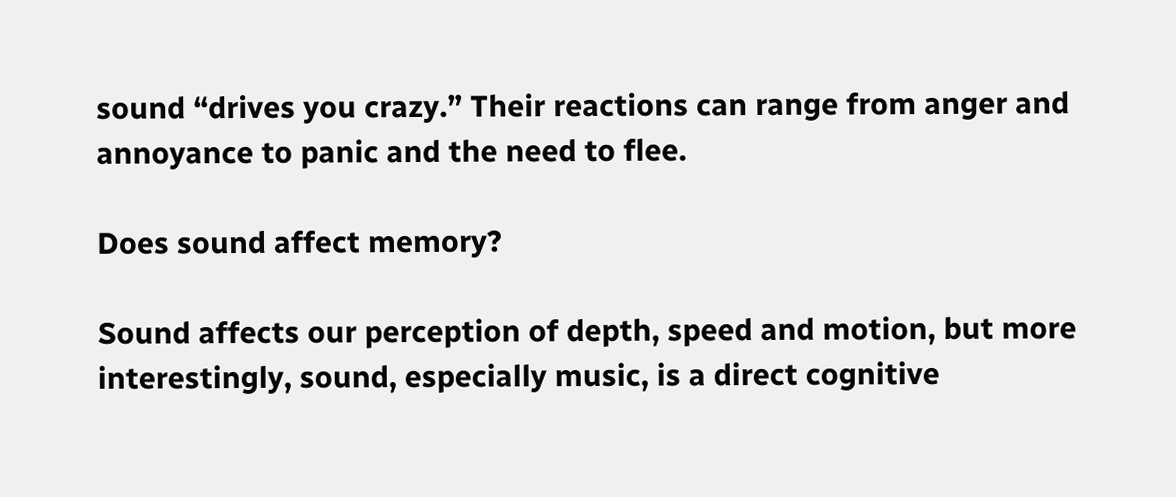sound “drives you crazy.” Their reactions can range from anger and annoyance to panic and the need to flee.

Does sound affect memory?

Sound affects our perception of depth, speed and motion, but more interestingly, sound, especially music, is a direct cognitive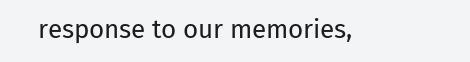response to our memories,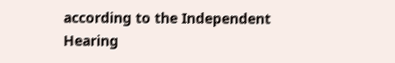according to the Independent Hearing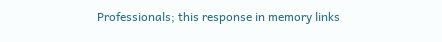Professionals; this response in memory links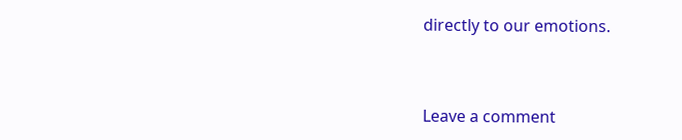directly to our emotions.



Leave a comment